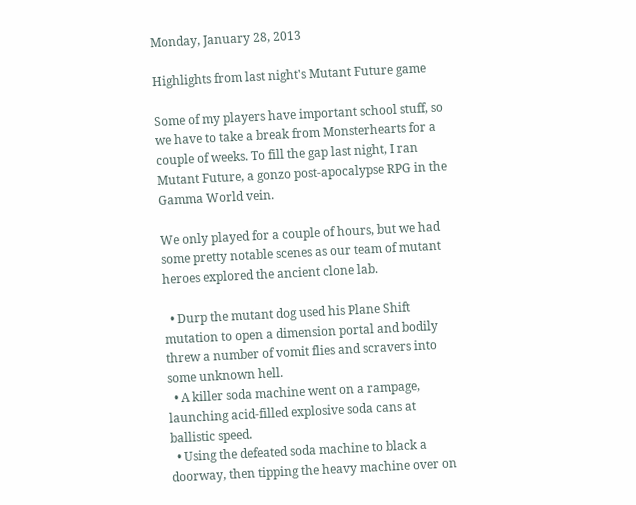Monday, January 28, 2013

Highlights from last night's Mutant Future game

Some of my players have important school stuff, so we have to take a break from Monsterhearts for a couple of weeks. To fill the gap last night, I ran Mutant Future, a gonzo post-apocalypse RPG in the Gamma World vein.

We only played for a couple of hours, but we had some pretty notable scenes as our team of mutant heroes explored the ancient clone lab.

  • Durp the mutant dog used his Plane Shift mutation to open a dimension portal and bodily threw a number of vomit flies and scravers into some unknown hell.
  • A killer soda machine went on a rampage, launching acid-filled explosive soda cans at ballistic speed.
  • Using the defeated soda machine to black a doorway, then tipping the heavy machine over on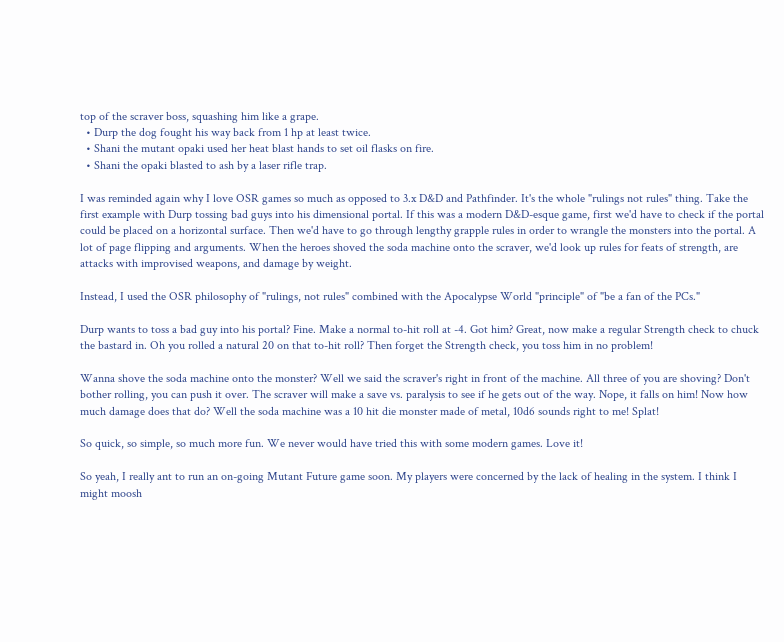top of the scraver boss, squashing him like a grape.
  • Durp the dog fought his way back from 1 hp at least twice.
  • Shani the mutant opaki used her heat blast hands to set oil flasks on fire.
  • Shani the opaki blasted to ash by a laser rifle trap.

I was reminded again why I love OSR games so much as opposed to 3.x D&D and Pathfinder. It's the whole "rulings not rules" thing. Take the first example with Durp tossing bad guys into his dimensional portal. If this was a modern D&D-esque game, first we'd have to check if the portal could be placed on a horizontal surface. Then we'd have to go through lengthy grapple rules in order to wrangle the monsters into the portal. A lot of page flipping and arguments. When the heroes shoved the soda machine onto the scraver, we'd look up rules for feats of strength, are attacks with improvised weapons, and damage by weight.

Instead, I used the OSR philosophy of "rulings, not rules" combined with the Apocalypse World "principle" of "be a fan of the PCs."

Durp wants to toss a bad guy into his portal? Fine. Make a normal to-hit roll at -4. Got him? Great, now make a regular Strength check to chuck the bastard in. Oh you rolled a natural 20 on that to-hit roll? Then forget the Strength check, you toss him in no problem!

Wanna shove the soda machine onto the monster? Well we said the scraver's right in front of the machine. All three of you are shoving? Don't bother rolling, you can push it over. The scraver will make a save vs. paralysis to see if he gets out of the way. Nope, it falls on him! Now how much damage does that do? Well the soda machine was a 10 hit die monster made of metal, 10d6 sounds right to me! Splat!

So quick, so simple, so much more fun. We never would have tried this with some modern games. Love it!

So yeah, I really ant to run an on-going Mutant Future game soon. My players were concerned by the lack of healing in the system. I think I might moosh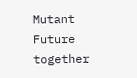Mutant Future together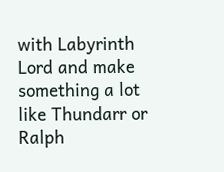with Labyrinth Lord and make something a lot like Thundarr or Ralph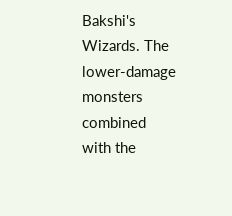Bakshi's Wizards. The lower-damage monsters combined with the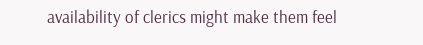availability of clerics might make them feel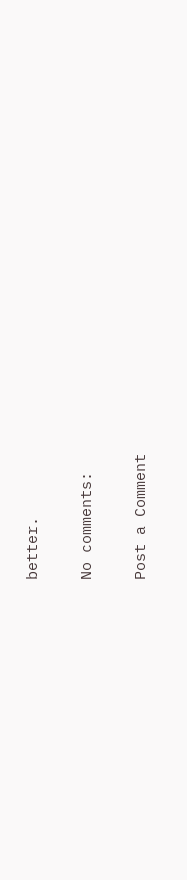better.

No comments:

Post a Comment